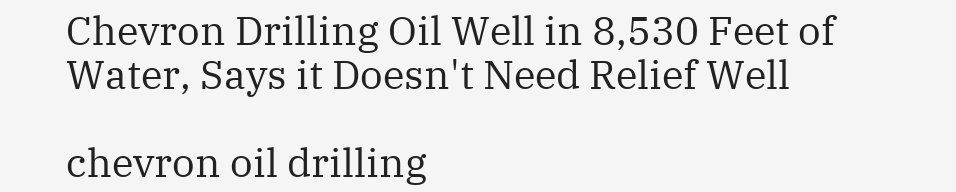Chevron Drilling Oil Well in 8,530 Feet of Water, Says it Doesn't Need Relief Well

chevron oil drilling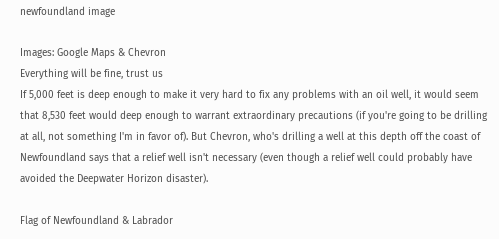newfoundland image

Images: Google Maps & Chevron
Everything will be fine, trust us
If 5,000 feet is deep enough to make it very hard to fix any problems with an oil well, it would seem that 8,530 feet would deep enough to warrant extraordinary precautions (if you're going to be drilling at all, not something I'm in favor of). But Chevron, who's drilling a well at this depth off the coast of Newfoundland says that a relief well isn't necessary (even though a relief well could probably have avoided the Deepwater Horizon disaster).

Flag of Newfoundland & Labrador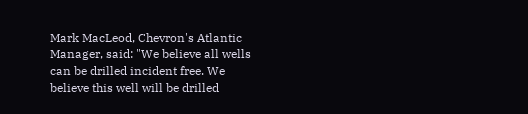Mark MacLeod, Chevron's Atlantic Manager, said: "We believe all wells can be drilled incident free. We believe this well will be drilled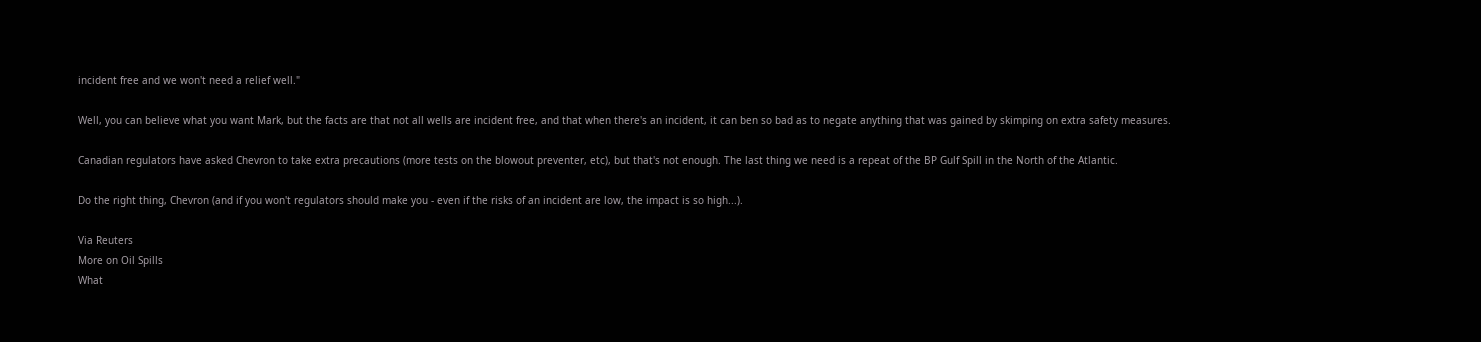incident free and we won't need a relief well."

Well, you can believe what you want Mark, but the facts are that not all wells are incident free, and that when there's an incident, it can ben so bad as to negate anything that was gained by skimping on extra safety measures.

Canadian regulators have asked Chevron to take extra precautions (more tests on the blowout preventer, etc), but that's not enough. The last thing we need is a repeat of the BP Gulf Spill in the North of the Atlantic.

Do the right thing, Chevron (and if you won't regulators should make you - even if the risks of an incident are low, the impact is so high...).

Via Reuters
More on Oil Spills
What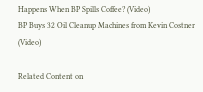Happens When BP Spills Coffee? (Video)
BP Buys 32 Oil Cleanup Machines from Kevin Costner (Video)

Related Content on